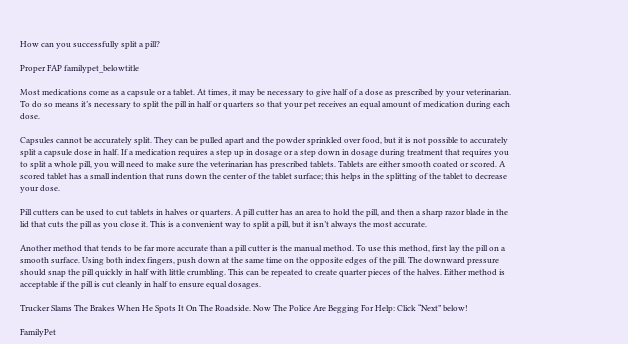How can you successfully split a pill?

Proper FAP familypet_belowtitle

Most medications come as a capsule or a tablet. At times, it may be necessary to give half of a dose as prescribed by your veterinarian. To do so means it’s necessary to split the pill in half or quarters so that your pet receives an equal amount of medication during each dose.

Capsules cannot be accurately split. They can be pulled apart and the powder sprinkled over food, but it is not possible to accurately split a capsule dose in half. If a medication requires a step up in dosage or a step down in dosage during treatment that requires you to split a whole pill, you will need to make sure the veterinarian has prescribed tablets. Tablets are either smooth coated or scored. A scored tablet has a small indention that runs down the center of the tablet surface; this helps in the splitting of the tablet to decrease your dose.

Pill cutters can be used to cut tablets in halves or quarters. A pill cutter has an area to hold the pill, and then a sharp razor blade in the lid that cuts the pill as you close it. This is a convenient way to split a pill, but it isn’t always the most accurate.

Another method that tends to be far more accurate than a pill cutter is the manual method. To use this method, first lay the pill on a smooth surface. Using both index fingers, push down at the same time on the opposite edges of the pill. The downward pressure should snap the pill quickly in half with little crumbling. This can be repeated to create quarter pieces of the halves. Either method is acceptable if the pill is cut cleanly in half to ensure equal dosages.

Trucker Slams The Brakes When He Spots It On The Roadside. Now The Police Are Begging For Help: Click “Next” below!

FamilyPet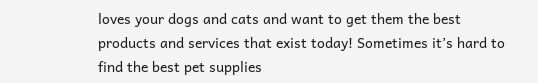loves your dogs and cats and want to get them the best products and services that exist today! Sometimes it’s hard to find the best pet supplies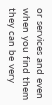or services and even when you find them they can be very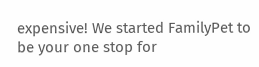expensive! We started FamilyPet to be your one stop for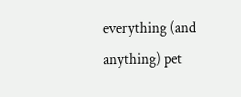everything (and anything) pet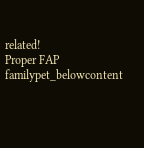related!
Proper FAP familypet_belowcontent